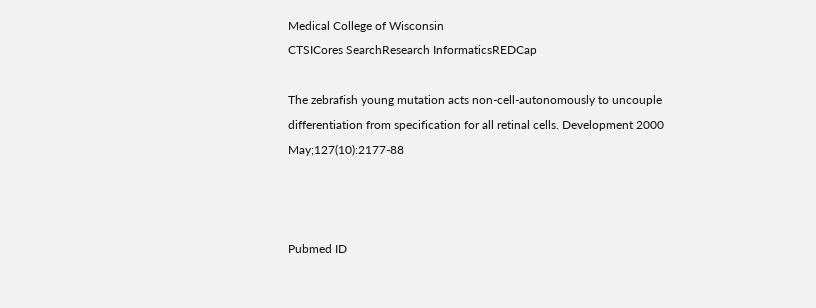Medical College of Wisconsin
CTSICores SearchResearch InformaticsREDCap

The zebrafish young mutation acts non-cell-autonomously to uncouple differentiation from specification for all retinal cells. Development 2000 May;127(10):2177-88



Pubmed ID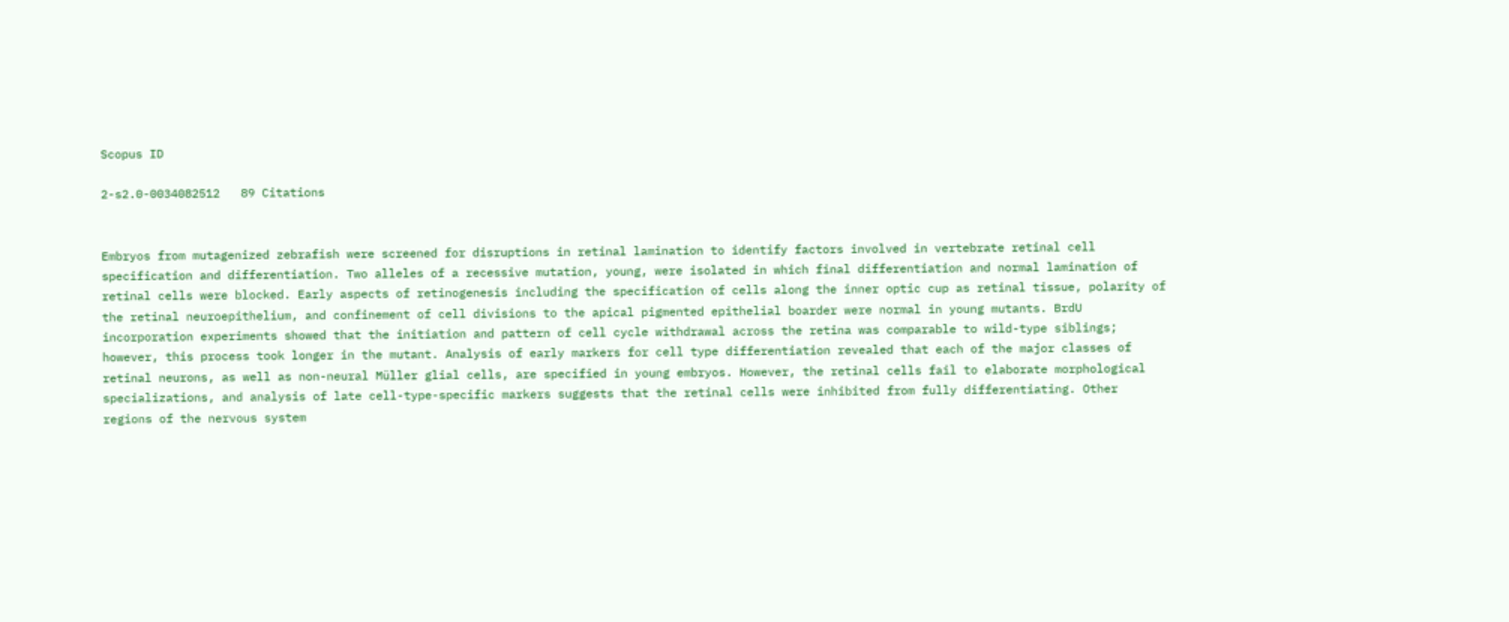Scopus ID

2-s2.0-0034082512   89 Citations


Embryos from mutagenized zebrafish were screened for disruptions in retinal lamination to identify factors involved in vertebrate retinal cell specification and differentiation. Two alleles of a recessive mutation, young, were isolated in which final differentiation and normal lamination of retinal cells were blocked. Early aspects of retinogenesis including the specification of cells along the inner optic cup as retinal tissue, polarity of the retinal neuroepithelium, and confinement of cell divisions to the apical pigmented epithelial boarder were normal in young mutants. BrdU incorporation experiments showed that the initiation and pattern of cell cycle withdrawal across the retina was comparable to wild-type siblings; however, this process took longer in the mutant. Analysis of early markers for cell type differentiation revealed that each of the major classes of retinal neurons, as well as non-neural Müller glial cells, are specified in young embryos. However, the retinal cells fail to elaborate morphological specializations, and analysis of late cell-type-specific markers suggests that the retinal cells were inhibited from fully differentiating. Other regions of the nervous system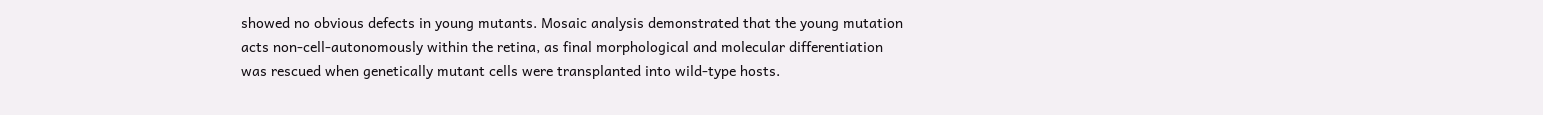showed no obvious defects in young mutants. Mosaic analysis demonstrated that the young mutation acts non-cell-autonomously within the retina, as final morphological and molecular differentiation was rescued when genetically mutant cells were transplanted into wild-type hosts.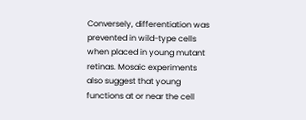Conversely, differentiation was prevented in wild-type cells when placed in young mutant retinas. Mosaic experiments also suggest that young functions at or near the cell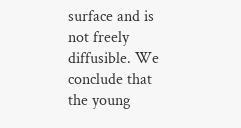surface and is not freely diffusible. We conclude that the young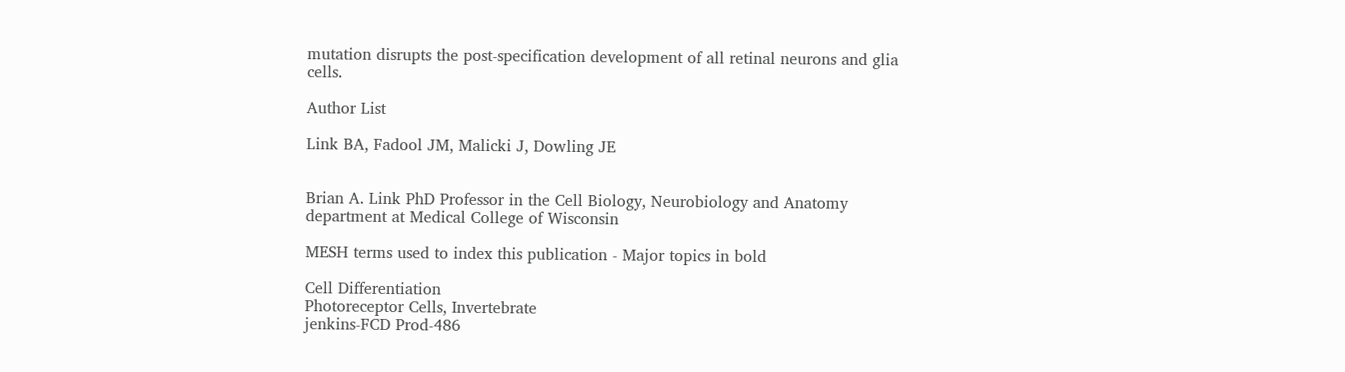mutation disrupts the post-specification development of all retinal neurons and glia cells.

Author List

Link BA, Fadool JM, Malicki J, Dowling JE


Brian A. Link PhD Professor in the Cell Biology, Neurobiology and Anatomy department at Medical College of Wisconsin

MESH terms used to index this publication - Major topics in bold

Cell Differentiation
Photoreceptor Cells, Invertebrate
jenkins-FCD Prod-486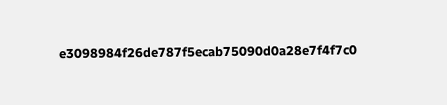e3098984f26de787f5ecab75090d0a28e7f4f7c0